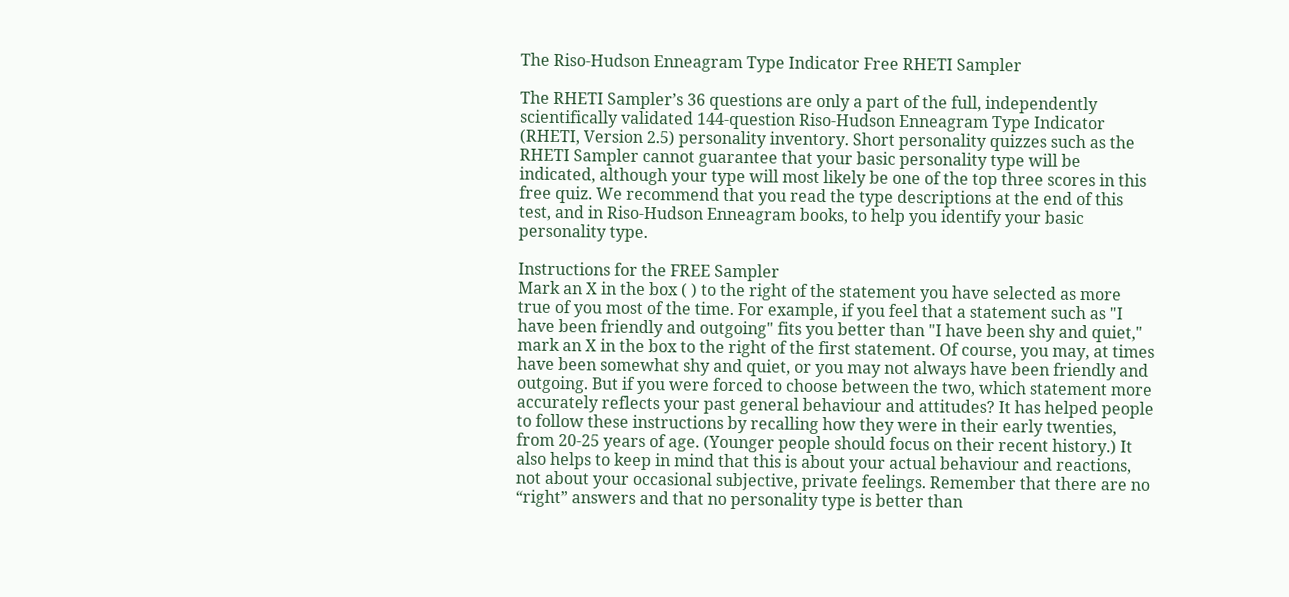The Riso-Hudson Enneagram Type Indicator Free RHETI Sampler

The RHETI Sampler’s 36 questions are only a part of the full, independently scientifically validated 144-question Riso-Hudson Enneagram Type Indicator (RHETI, Version 2.5) personality inventory. Short personality quizzes such as the RHETI Sampler cannot guarantee that your basic personality type will be indicated, although your type will most likely be one of the top three scores in this free quiz. We recommend that you read the type descriptions at the end of this test, and in Riso-Hudson Enneagram books, to help you identify your basic personality type.

Instructions for the FREE Sampler
Mark an X in the box ( ) to the right of the statement you have selected as more true of you most of the time. For example, if you feel that a statement such as "I have been friendly and outgoing" fits you better than "I have been shy and quiet," mark an X in the box to the right of the first statement. Of course, you may, at times have been somewhat shy and quiet, or you may not always have been friendly and outgoing. But if you were forced to choose between the two, which statement more accurately reflects your past general behaviour and attitudes? It has helped people to follow these instructions by recalling how they were in their early twenties, from 20-25 years of age. (Younger people should focus on their recent history.) It also helps to keep in mind that this is about your actual behaviour and reactions, not about your occasional subjective, private feelings. Remember that there are no “right” answers and that no personality type is better than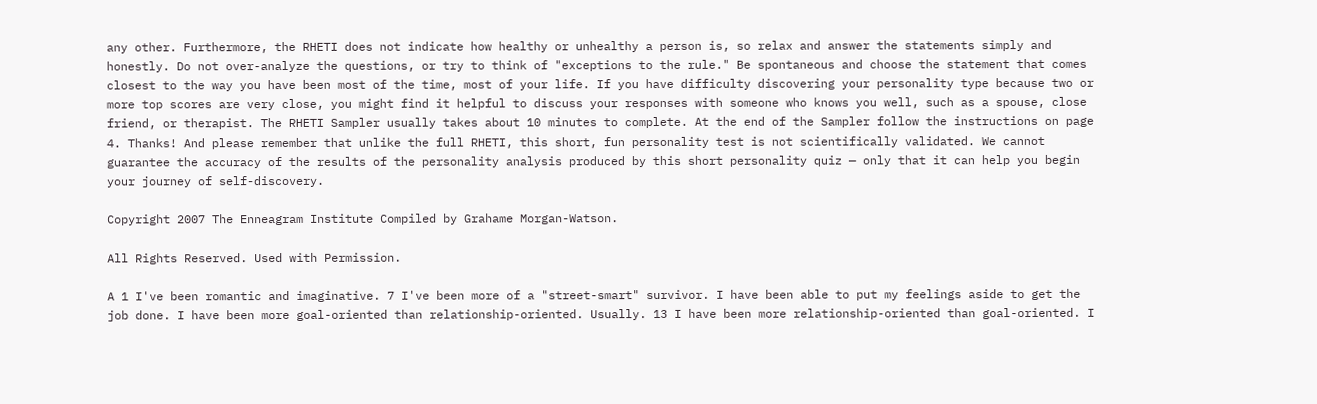any other. Furthermore, the RHETI does not indicate how healthy or unhealthy a person is, so relax and answer the statements simply and honestly. Do not over-analyze the questions, or try to think of "exceptions to the rule." Be spontaneous and choose the statement that comes closest to the way you have been most of the time, most of your life. If you have difficulty discovering your personality type because two or more top scores are very close, you might find it helpful to discuss your responses with someone who knows you well, such as a spouse, close friend, or therapist. The RHETI Sampler usually takes about 10 minutes to complete. At the end of the Sampler follow the instructions on page 4. Thanks! And please remember that unlike the full RHETI, this short, fun personality test is not scientifically validated. We cannot guarantee the accuracy of the results of the personality analysis produced by this short personality quiz — only that it can help you begin your journey of self-discovery.

Copyright 2007 The Enneagram Institute Compiled by Grahame Morgan-Watson.

All Rights Reserved. Used with Permission.

A 1 I've been romantic and imaginative. 7 I've been more of a "street-smart" survivor. I have been able to put my feelings aside to get the job done. I have been more goal-oriented than relationship-oriented. Usually. 13 I have been more relationship-oriented than goal-oriented. I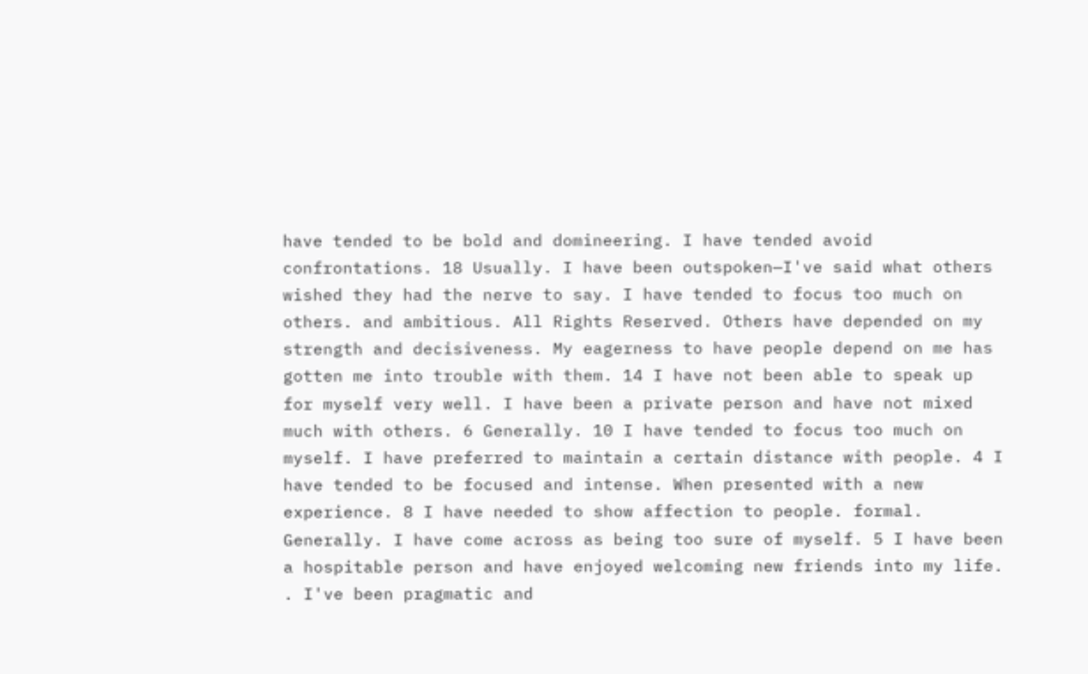have tended to be bold and domineering. I have tended avoid confrontations. 18 Usually. I have been outspoken—I've said what others wished they had the nerve to say. I have tended to focus too much on others. and ambitious. All Rights Reserved. Others have depended on my strength and decisiveness. My eagerness to have people depend on me has gotten me into trouble with them. 14 I have not been able to speak up for myself very well. I have been a private person and have not mixed much with others. 6 Generally. 10 I have tended to focus too much on myself. I have preferred to maintain a certain distance with people. 4 I have tended to be focused and intense. When presented with a new experience. 8 I have needed to show affection to people. formal. Generally. I have come across as being too sure of myself. 5 I have been a hospitable person and have enjoyed welcoming new friends into my life. . I've been pragmatic and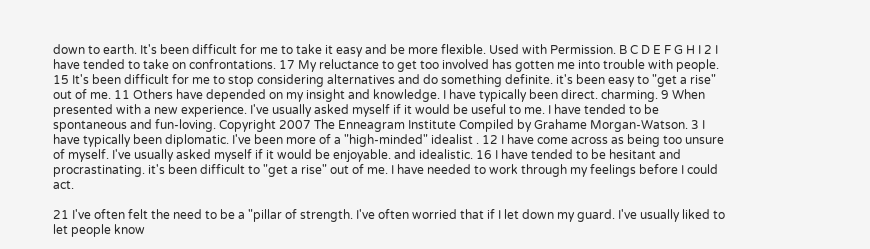down to earth. It's been difficult for me to take it easy and be more flexible. Used with Permission. B C D E F G H I 2 I have tended to take on confrontations. 17 My reluctance to get too involved has gotten me into trouble with people. 15 It's been difficult for me to stop considering alternatives and do something definite. it's been easy to "get a rise" out of me. 11 Others have depended on my insight and knowledge. I have typically been direct. charming. 9 When presented with a new experience. I've usually asked myself if it would be useful to me. I have tended to be spontaneous and fun-loving. Copyright 2007 The Enneagram Institute Compiled by Grahame Morgan-Watson. 3 I have typically been diplomatic. I've been more of a "high-minded" idealist . 12 I have come across as being too unsure of myself. I've usually asked myself if it would be enjoyable. and idealistic. 16 I have tended to be hesitant and procrastinating. it's been difficult to "get a rise" out of me. I have needed to work through my feelings before I could act.

21 I've often felt the need to be a "pillar of strength. I've often worried that if I let down my guard. I've usually liked to let people know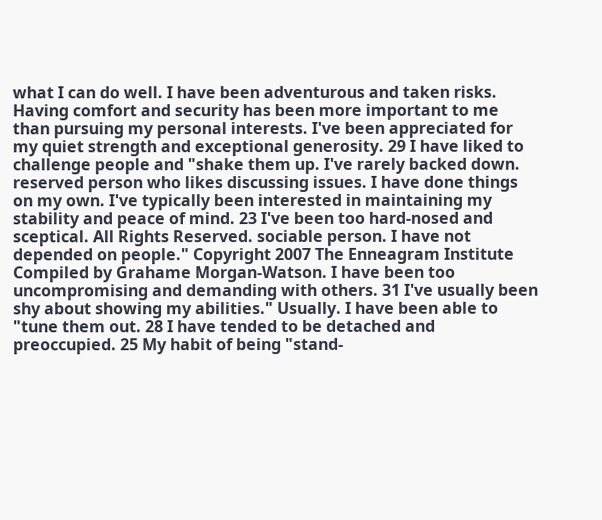what I can do well. I have been adventurous and taken risks. Having comfort and security has been more important to me than pursuing my personal interests. I've been appreciated for my quiet strength and exceptional generosity. 29 I have liked to challenge people and "shake them up. I've rarely backed down. reserved person who likes discussing issues. I have done things on my own. I've typically been interested in maintaining my stability and peace of mind. 23 I've been too hard-nosed and sceptical. All Rights Reserved. sociable person. I have not depended on people." Copyright 2007 The Enneagram Institute Compiled by Grahame Morgan-Watson. I have been too uncompromising and demanding with others. 31 I've usually been shy about showing my abilities." Usually. I have been able to "tune them out. 28 I have tended to be detached and preoccupied. 25 My habit of being "stand-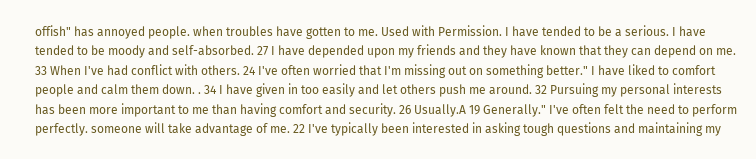offish" has annoyed people. when troubles have gotten to me. Used with Permission. I have tended to be a serious. I have tended to be moody and self-absorbed. 27 I have depended upon my friends and they have known that they can depend on me. 33 When I've had conflict with others. 24 I've often worried that I'm missing out on something better." I have liked to comfort people and calm them down. . 34 I have given in too easily and let others push me around. 32 Pursuing my personal interests has been more important to me than having comfort and security. 26 Usually.A 19 Generally." I've often felt the need to perform perfectly. someone will take advantage of me. 22 I've typically been interested in asking tough questions and maintaining my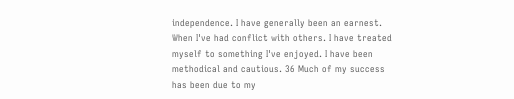independence. I have generally been an earnest. When I've had conflict with others. I have treated myself to something I've enjoyed. I have been methodical and cautious. 36 Much of my success has been due to my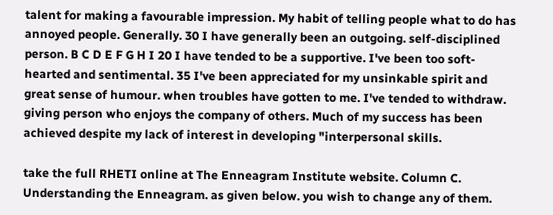talent for making a favourable impression. My habit of telling people what to do has annoyed people. Generally. 30 I have generally been an outgoing. self-disciplined person. B C D E F G H I 20 I have tended to be a supportive. I've been too soft-hearted and sentimental. 35 I've been appreciated for my unsinkable spirit and great sense of humour. when troubles have gotten to me. I've tended to withdraw. giving person who enjoys the company of others. Much of my success has been achieved despite my lack of interest in developing "interpersonal skills.

take the full RHETI online at The Enneagram Institute website. Column C. Understanding the Enneagram. as given below. you wish to change any of them.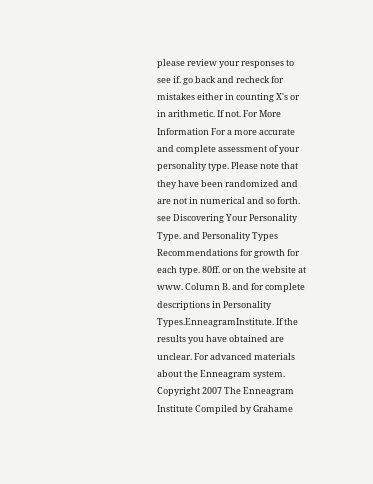please review your responses to see if. go back and recheck for mistakes either in counting X's or in arithmetic. If not. For More Information For a more accurate and complete assessment of your personality type. Please note that they have been randomized and are not in numerical and so forth. see Discovering Your Personality Type. and Personality Types Recommendations for growth for each type. 80ff. or on the website at www. Column B. and for complete descriptions in Personality Types.EnneagramInstitute. If the results you have obtained are unclear. For advanced materials about the Enneagram system. Copyright 2007 The Enneagram Institute Compiled by Grahame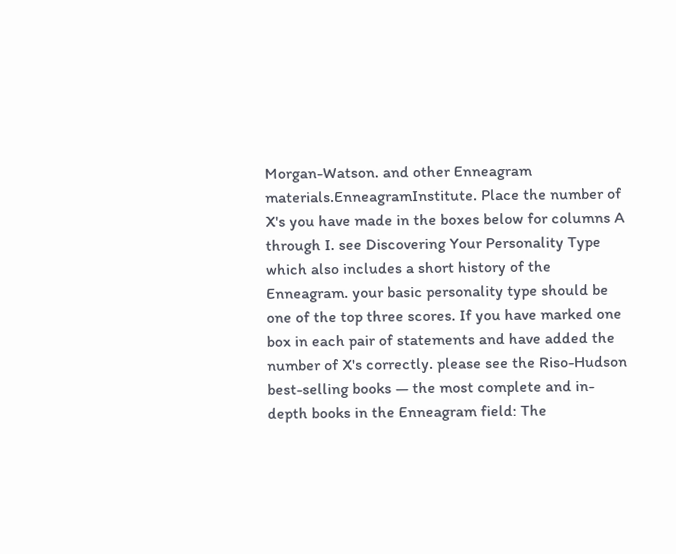Morgan-Watson. and other Enneagram materials.EnneagramInstitute. Place the number of X's you have made in the boxes below for columns A through I. see Discovering Your Personality Type which also includes a short history of the Enneagram. your basic personality type should be one of the top three scores. If you have marked one box in each pair of statements and have added the number of X's correctly. please see the Riso-Hudson best-selling books — the most complete and in-depth books in the Enneagram field: The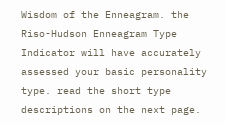Wisdom of the Enneagram. the Riso-Hudson Enneagram Type Indicator will have accurately assessed your basic personality type. read the short type descriptions on the next page.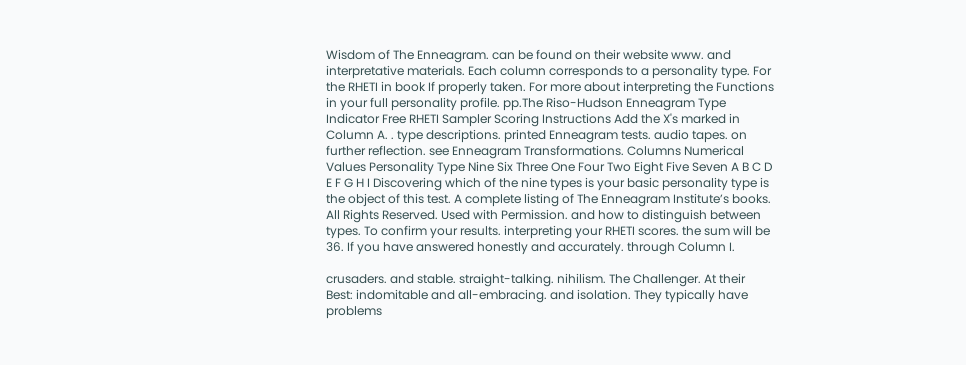Wisdom of The Enneagram. can be found on their website www. and interpretative materials. Each column corresponds to a personality type. For the RHETI in book If properly taken. For more about interpreting the Functions in your full personality profile. pp.The Riso-Hudson Enneagram Type Indicator Free RHETI Sampler Scoring Instructions Add the X's marked in Column A. . type descriptions. printed Enneagram tests. audio tapes. on further reflection. see Enneagram Transformations. Columns Numerical Values Personality Type Nine Six Three One Four Two Eight Five Seven A B C D E F G H I Discovering which of the nine types is your basic personality type is the object of this test. A complete listing of The Enneagram Institute’s books. All Rights Reserved. Used with Permission. and how to distinguish between types. To confirm your results. interpreting your RHETI scores. the sum will be 36. If you have answered honestly and accurately. through Column I.

crusaders. and stable. straight-talking. nihilism. The Challenger. At their Best: indomitable and all-embracing. and isolation. They typically have problems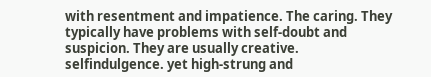with resentment and impatience. The caring. They typically have problems with self-doubt and suspicion. They are usually creative. selfindulgence. yet high-strung and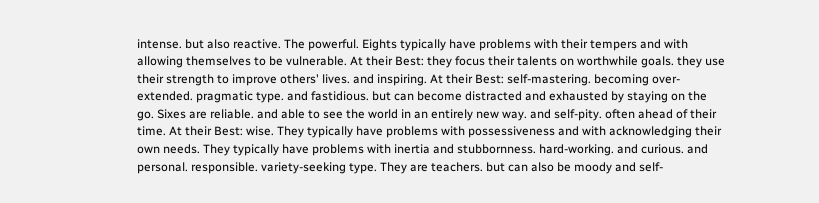intense. but also reactive. The powerful. Eights typically have problems with their tempers and with allowing themselves to be vulnerable. At their Best: they focus their talents on worthwhile goals. they use their strength to improve others' lives. and inspiring. At their Best: self-mastering. becoming over-extended. pragmatic type. and fastidious. but can become distracted and exhausted by staying on the go. Sixes are reliable. and able to see the world in an entirely new way. and self-pity. often ahead of their time. At their Best: wise. They typically have problems with possessiveness and with acknowledging their own needs. They typically have problems with inertia and stubbornness. hard-working. and curious. and personal. responsible. variety-seeking type. They are teachers. but can also be moody and self-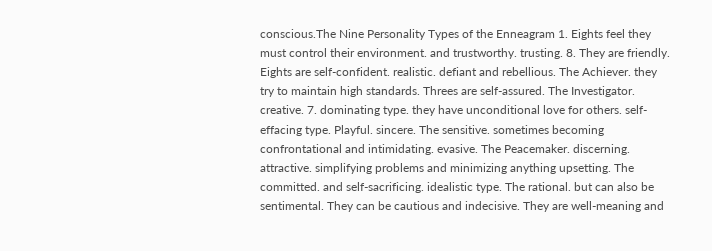conscious.The Nine Personality Types of the Enneagram 1. Eights feel they must control their environment. and trustworthy. trusting. 8. They are friendly. Eights are self-confident. realistic. defiant and rebellious. The Achiever. they try to maintain high standards. Threes are self-assured. The Investigator. creative. 7. dominating type. they have unconditional love for others. self-effacing type. Playful. sincere. The sensitive. sometimes becoming confrontational and intimidating. evasive. The Peacemaker. discerning. attractive. simplifying problems and minimizing anything upsetting. The committed. and self-sacrificing. idealistic type. The rational. but can also be sentimental. They can be cautious and indecisive. They are well-meaning and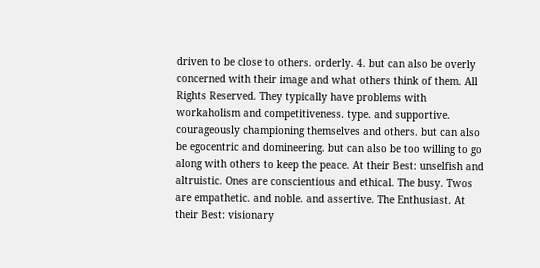driven to be close to others. orderly. 4. but can also be overly concerned with their image and what others think of them. All Rights Reserved. They typically have problems with workaholism and competitiveness. type. and supportive. courageously championing themselves and others. but can also be egocentric and domineering. but can also be too willing to go along with others to keep the peace. At their Best: unselfish and altruistic. Ones are conscientious and ethical. The busy. Twos are empathetic. and noble. and assertive. The Enthusiast. At their Best: visionary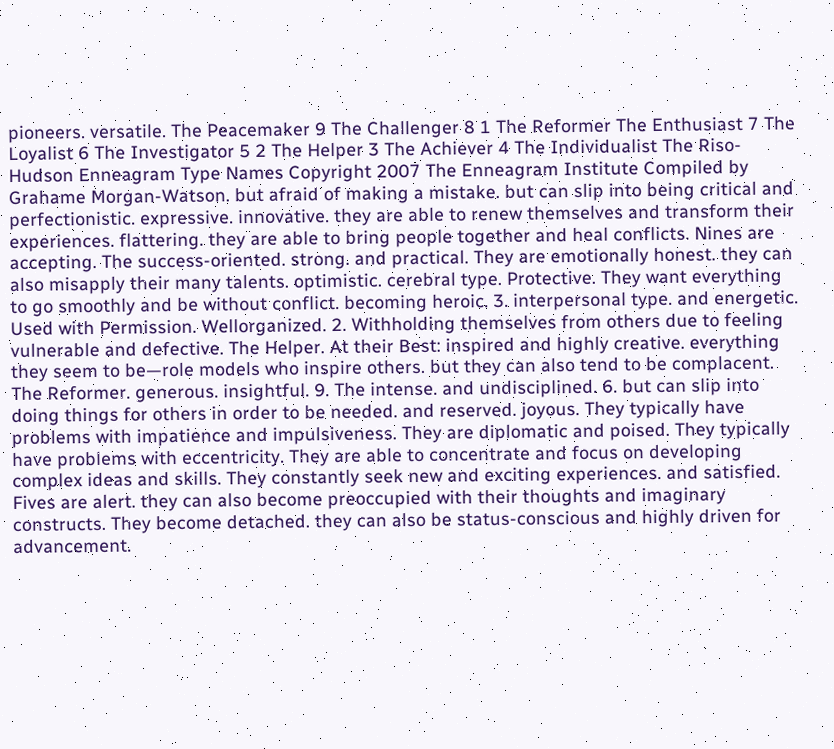pioneers. versatile. The Peacemaker 9 The Challenger 8 1 The Reformer The Enthusiast 7 The Loyalist 6 The Investigator 5 2 The Helper 3 The Achiever 4 The Individualist The Riso-Hudson Enneagram Type Names Copyright 2007 The Enneagram Institute Compiled by Grahame Morgan-Watson. but afraid of making a mistake. but can slip into being critical and perfectionistic. expressive. innovative. they are able to renew themselves and transform their experiences. flattering. they are able to bring people together and heal conflicts. Nines are accepting. The success-oriented. strong. and practical. They are emotionally honest. they can also misapply their many talents. optimistic. cerebral type. Protective. They want everything to go smoothly and be without conflict. becoming heroic. 3. interpersonal type. and energetic. Used with Permission. Wellorganized. 2. Withholding themselves from others due to feeling vulnerable and defective. The Helper. At their Best: inspired and highly creative. everything they seem to be—role models who inspire others. but they can also tend to be complacent. The Reformer. generous. insightful. 9. The intense. and undisciplined. 6. but can slip into doing things for others in order to be needed. and reserved. joyous. They typically have problems with impatience and impulsiveness. They are diplomatic and poised. They typically have problems with eccentricity. They are able to concentrate and focus on developing complex ideas and skills. They constantly seek new and exciting experiences. and satisfied. Fives are alert. they can also become preoccupied with their thoughts and imaginary constructs. They become detached. they can also be status-conscious and highly driven for advancement.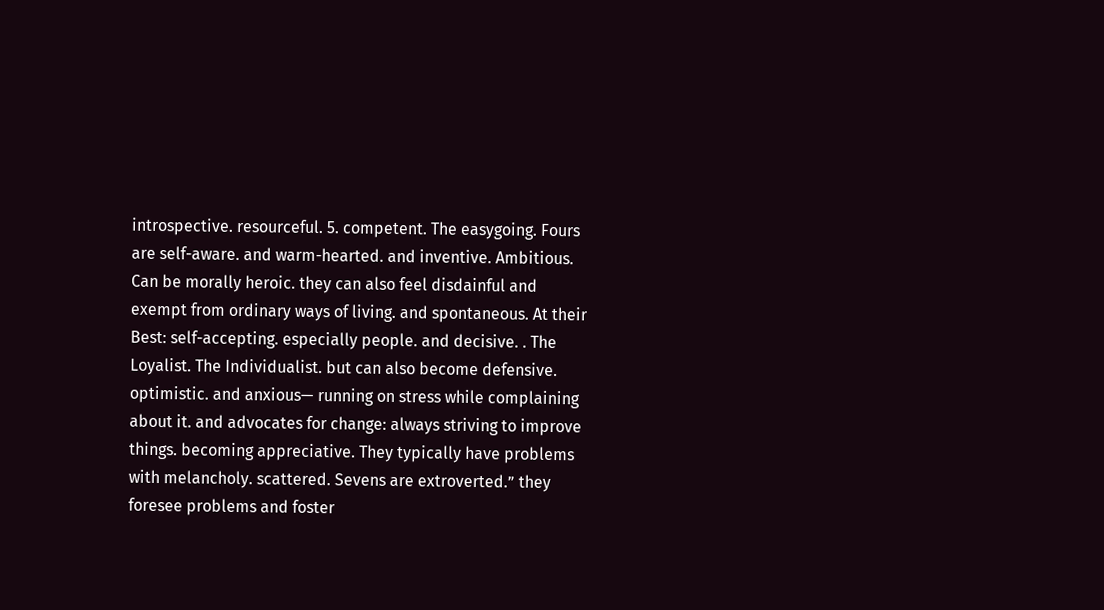introspective. resourceful. 5. competent. The easygoing. Fours are self-aware. and warm-hearted. and inventive. Ambitious. Can be morally heroic. they can also feel disdainful and exempt from ordinary ways of living. and spontaneous. At their Best: self-accepting. especially people. and decisive. . The Loyalist. The Individualist. but can also become defensive. optimistic. and anxious— running on stress while complaining about it. and advocates for change: always striving to improve things. becoming appreciative. They typically have problems with melancholy. scattered. Sevens are extroverted.” they foresee problems and foster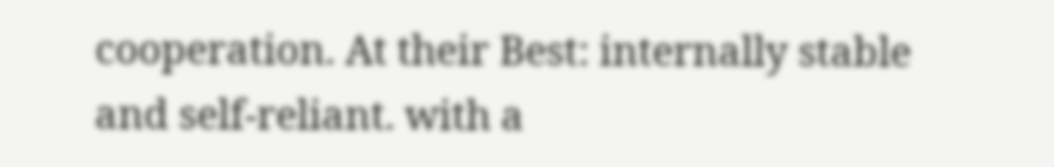cooperation. At their Best: internally stable and self-reliant. with a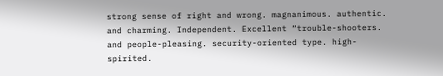strong sense of right and wrong. magnanimous. authentic. and charming. Independent. Excellent “trouble-shooters. and people-pleasing. security-oriented type. high-spirited.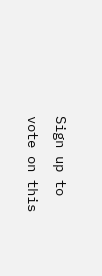Sign up to vote on this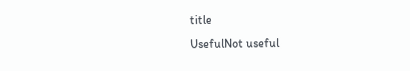title
UsefulNot useful